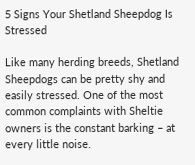5 Signs Your Shetland Sheepdog Is Stressed

Like many herding breeds, Shetland Sheepdogs can be pretty shy and easily stressed. One of the most common complaints with Sheltie owners is the constant barking – at every little noise.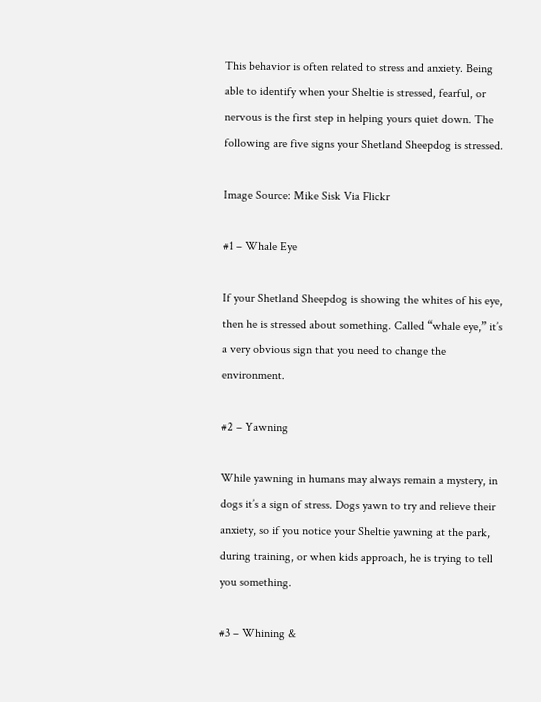This behavior is often related to stress and anxiety. Being able to identify when your Sheltie is stressed, fearful, or nervous is the first step in helping yours quiet down. The following are five signs your Shetland Sheepdog is stressed.

Image Source: Mike Sisk Via Flickr

#1 – Whale Eye

If your Shetland Sheepdog is showing the whites of his eye, then he is stressed about something. Called “whale eye,” it’s a very obvious sign that you need to change the environment.

#2 – Yawning

While yawning in humans may always remain a mystery, in dogs it’s a sign of stress. Dogs yawn to try and relieve their anxiety, so if you notice your Sheltie yawning at the park, during training, or when kids approach, he is trying to tell you something.

#3 – Whining &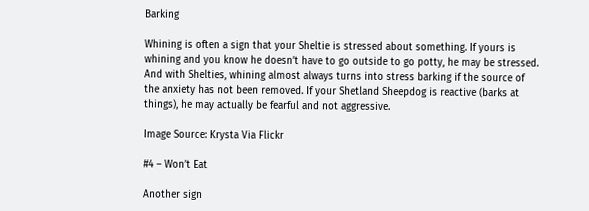Barking

Whining is often a sign that your Sheltie is stressed about something. If yours is whining and you know he doesn’t have to go outside to go potty, he may be stressed. And with Shelties, whining almost always turns into stress barking if the source of the anxiety has not been removed. If your Shetland Sheepdog is reactive (barks at things), he may actually be fearful and not aggressive.

Image Source: Krysta Via Flickr

#4 – Won’t Eat

Another sign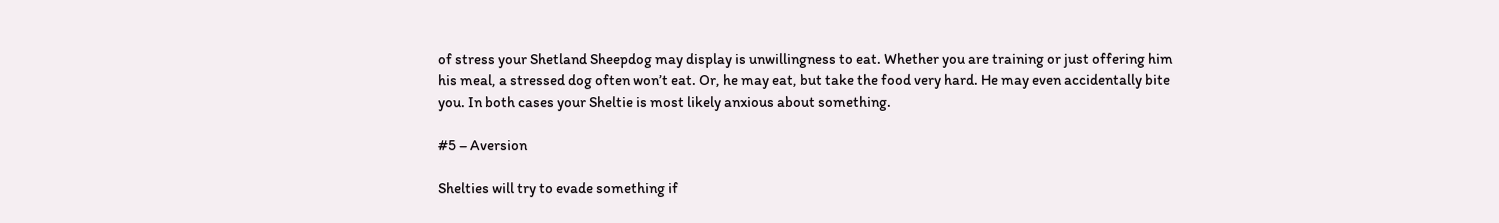of stress your Shetland Sheepdog may display is unwillingness to eat. Whether you are training or just offering him his meal, a stressed dog often won’t eat. Or, he may eat, but take the food very hard. He may even accidentally bite you. In both cases your Sheltie is most likely anxious about something.

#5 – Aversion

Shelties will try to evade something if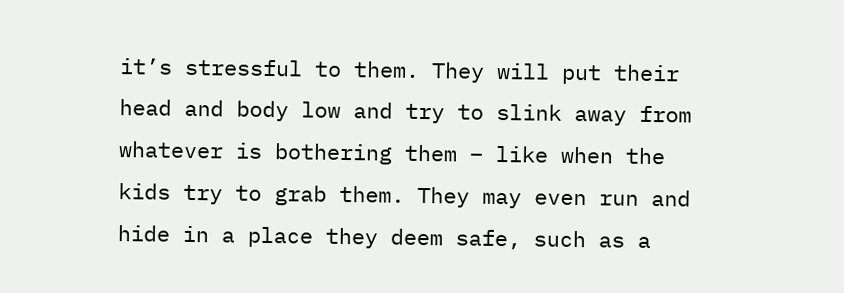it’s stressful to them. They will put their head and body low and try to slink away from whatever is bothering them – like when the kids try to grab them. They may even run and hide in a place they deem safe, such as a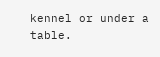kennel or under a table.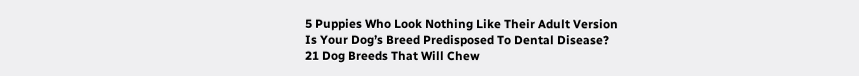5 Puppies Who Look Nothing Like Their Adult Version
Is Your Dog’s Breed Predisposed To Dental Disease?
21 Dog Breeds That Will Chew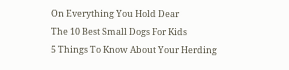On Everything You Hold Dear
The 10 Best Small Dogs For Kids
5 Things To Know About Your Herding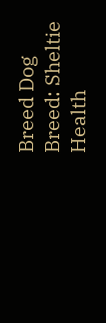Breed Dog
Breed: Sheltie Health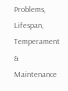Problems, Lifespan, Temperament & Maintenance